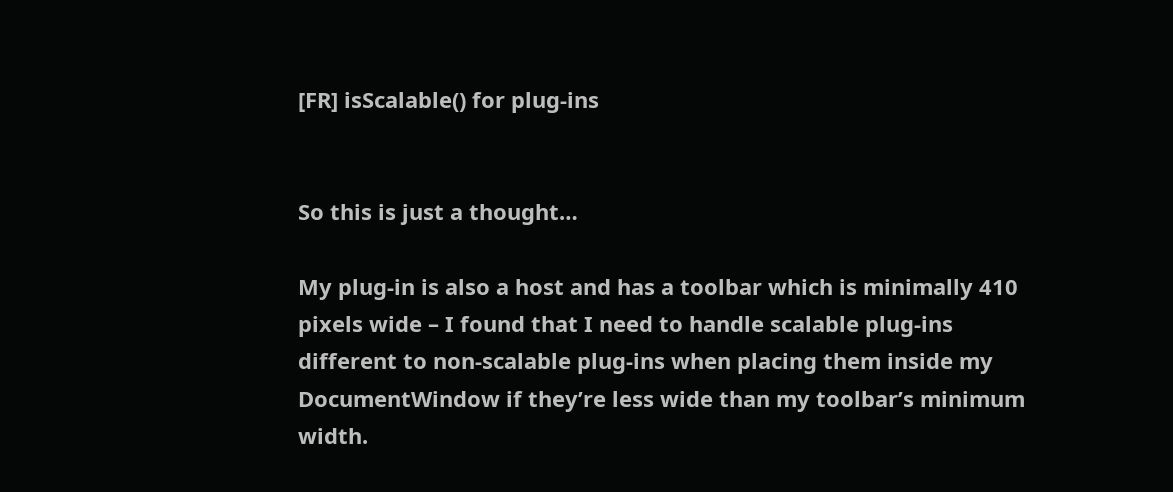[FR] isScalable() for plug-ins


So this is just a thought…

My plug-in is also a host and has a toolbar which is minimally 410 pixels wide – I found that I need to handle scalable plug-ins different to non-scalable plug-ins when placing them inside my DocumentWindow if they’re less wide than my toolbar’s minimum width.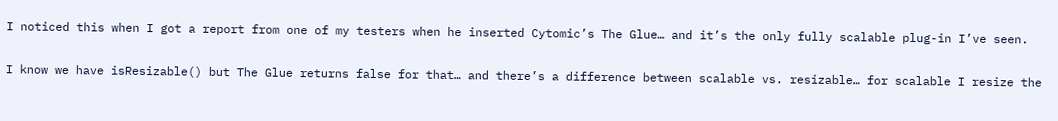I noticed this when I got a report from one of my testers when he inserted Cytomic’s The Glue… and it’s the only fully scalable plug-in I’ve seen.

I know we have isResizable() but The Glue returns false for that… and there’s a difference between scalable vs. resizable… for scalable I resize the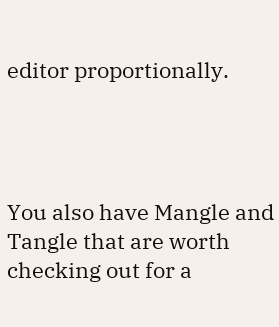editor proportionally.




You also have Mangle and Tangle that are worth checking out for a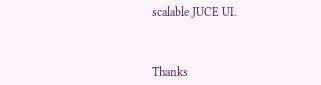scalable JUCE UI.



Thanks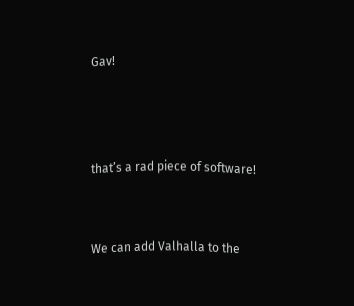Gav!



that’s a rad piece of software!


We can add Valhalla to the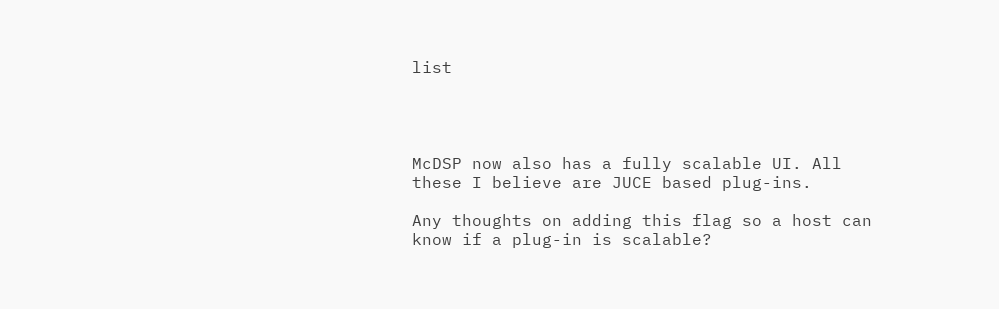list




McDSP now also has a fully scalable UI. All these I believe are JUCE based plug-ins.

Any thoughts on adding this flag so a host can know if a plug-in is scalable?